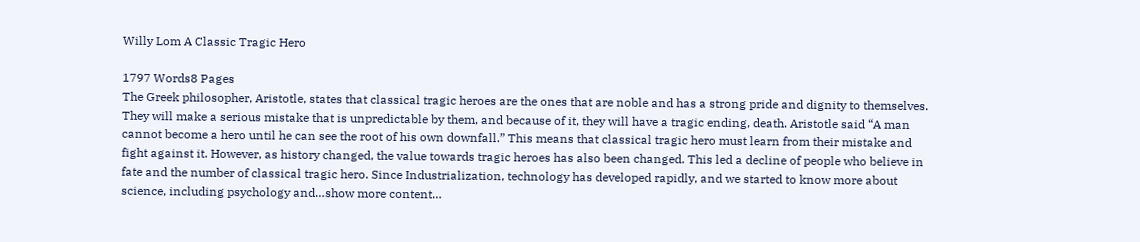Willy Lom A Classic Tragic Hero

1797 Words8 Pages
The Greek philosopher, Aristotle, states that classical tragic heroes are the ones that are noble and has a strong pride and dignity to themselves. They will make a serious mistake that is unpredictable by them, and because of it, they will have a tragic ending, death. Aristotle said “A man cannot become a hero until he can see the root of his own downfall.” This means that classical tragic hero must learn from their mistake and fight against it. However, as history changed, the value towards tragic heroes has also been changed. This led a decline of people who believe in fate and the number of classical tragic hero. Since Industrialization, technology has developed rapidly, and we started to know more about science, including psychology and…show more content…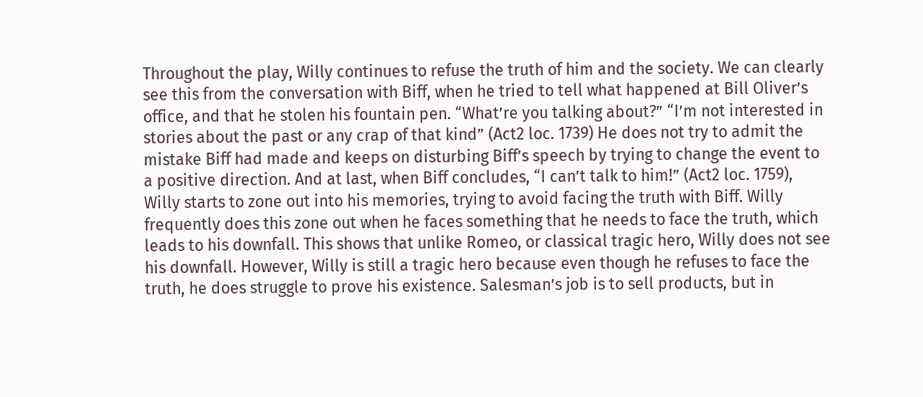Throughout the play, Willy continues to refuse the truth of him and the society. We can clearly see this from the conversation with Biff, when he tried to tell what happened at Bill Oliver’s office, and that he stolen his fountain pen. “What’re you talking about?” “I’m not interested in stories about the past or any crap of that kind” (Act2 loc. 1739) He does not try to admit the mistake Biff had made and keeps on disturbing Biff’s speech by trying to change the event to a positive direction. And at last, when Biff concludes, “I can’t talk to him!” (Act2 loc. 1759), Willy starts to zone out into his memories, trying to avoid facing the truth with Biff. Willy frequently does this zone out when he faces something that he needs to face the truth, which leads to his downfall. This shows that unlike Romeo, or classical tragic hero, Willy does not see his downfall. However, Willy is still a tragic hero because even though he refuses to face the truth, he does struggle to prove his existence. Salesman’s job is to sell products, but in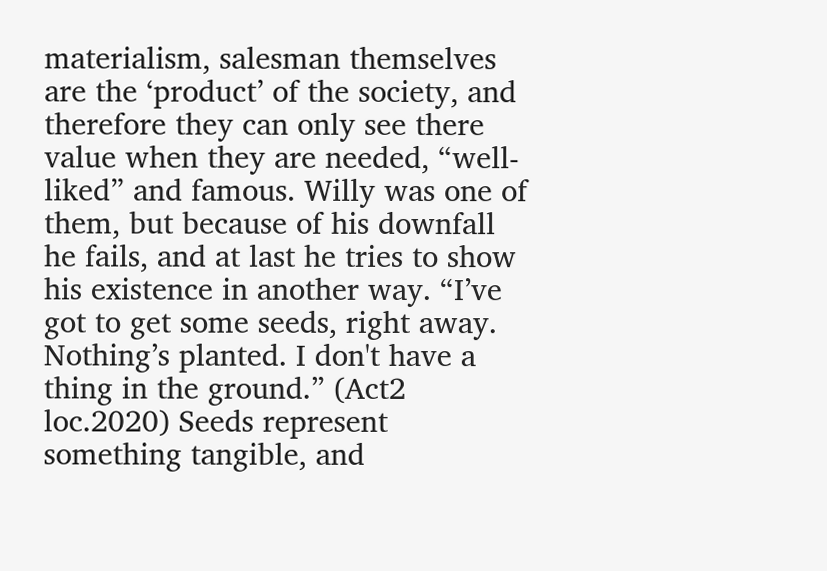materialism, salesman themselves are the ‘product’ of the society, and therefore they can only see there value when they are needed, “well-liked” and famous. Willy was one of them, but because of his downfall he fails, and at last he tries to show his existence in another way. “I’ve got to get some seeds, right away. Nothing’s planted. I don't have a thing in the ground.” (Act2 loc.2020) Seeds represent something tangible, and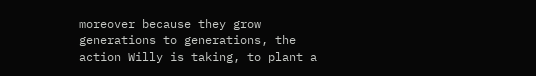moreover because they grow generations to generations, the action Willy is taking, to plant a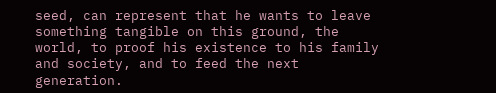seed, can represent that he wants to leave something tangible on this ground, the world, to proof his existence to his family and society, and to feed the next generation.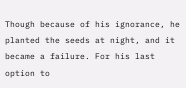Though because of his ignorance, he planted the seeds at night, and it became a failure. For his last option to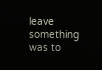leave something was to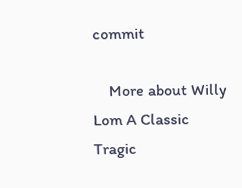commit

    More about Willy Lom A Classic Tragic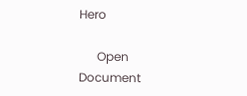Hero

      Open Document